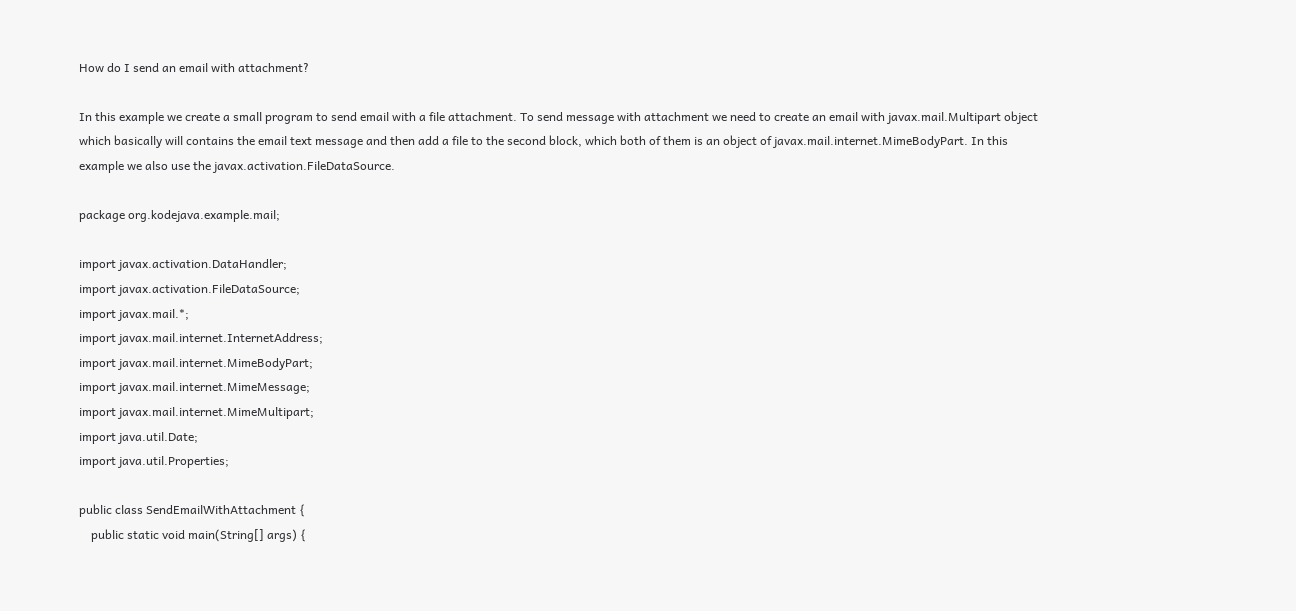How do I send an email with attachment?

In this example we create a small program to send email with a file attachment. To send message with attachment we need to create an email with javax.mail.Multipart object which basically will contains the email text message and then add a file to the second block, which both of them is an object of javax.mail.internet.MimeBodyPart. In this example we also use the javax.activation.FileDataSource.

package org.kodejava.example.mail;

import javax.activation.DataHandler;
import javax.activation.FileDataSource;
import javax.mail.*;
import javax.mail.internet.InternetAddress;
import javax.mail.internet.MimeBodyPart;
import javax.mail.internet.MimeMessage;
import javax.mail.internet.MimeMultipart;
import java.util.Date;
import java.util.Properties;

public class SendEmailWithAttachment {
    public static void main(String[] args) {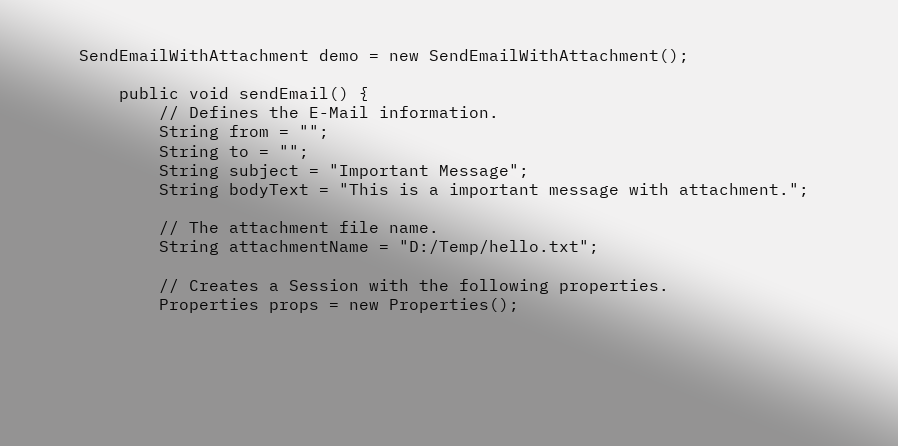SendEmailWithAttachment demo = new SendEmailWithAttachment();

    public void sendEmail() {
        // Defines the E-Mail information.
        String from = "";
        String to = "";
        String subject = "Important Message";
        String bodyText = "This is a important message with attachment.";

        // The attachment file name.
        String attachmentName = "D:/Temp/hello.txt";

        // Creates a Session with the following properties.
        Properties props = new Properties();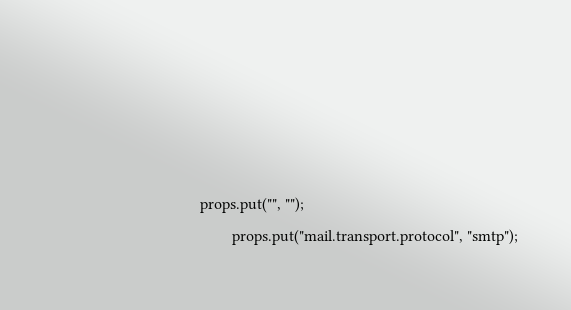props.put("", "");
        props.put("mail.transport.protocol", "smtp");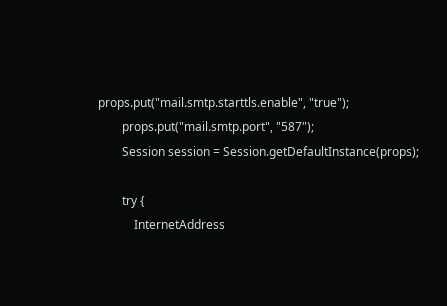props.put("mail.smtp.starttls.enable", "true");
        props.put("mail.smtp.port", "587");
        Session session = Session.getDefaultInstance(props);

        try {
            InternetAddress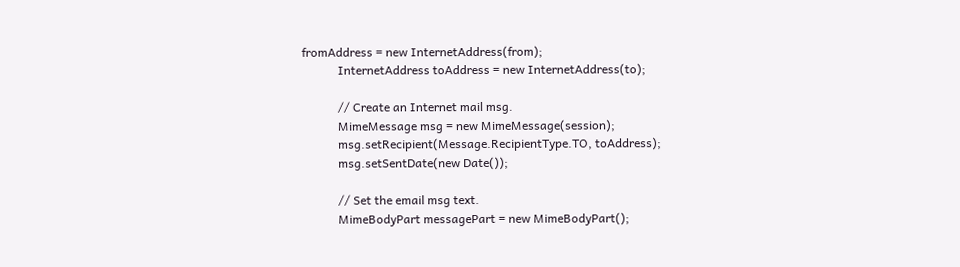fromAddress = new InternetAddress(from);
            InternetAddress toAddress = new InternetAddress(to);

            // Create an Internet mail msg.
            MimeMessage msg = new MimeMessage(session);
            msg.setRecipient(Message.RecipientType.TO, toAddress);
            msg.setSentDate(new Date());

            // Set the email msg text.
            MimeBodyPart messagePart = new MimeBodyPart();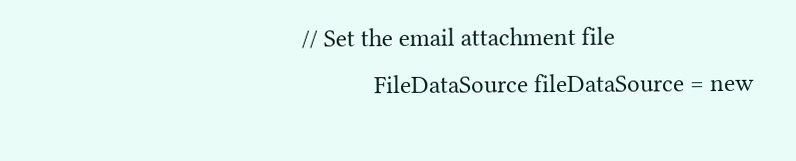// Set the email attachment file
            FileDataSource fileDataSource = new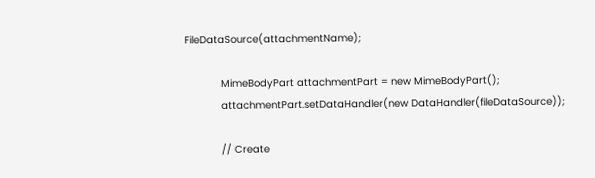FileDataSource(attachmentName);

            MimeBodyPart attachmentPart = new MimeBodyPart();
            attachmentPart.setDataHandler(new DataHandler(fileDataSource));

            // Create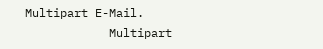Multipart E-Mail.
            Multipart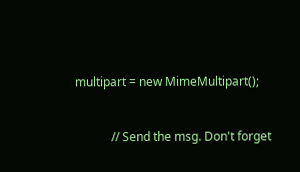multipart = new MimeMultipart();


            // Send the msg. Don't forget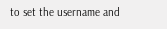to set the username and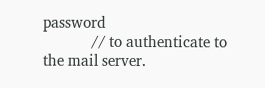password
            // to authenticate to the mail server.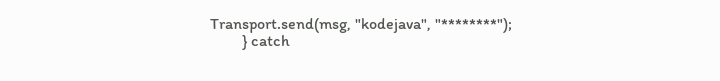Transport.send(msg, "kodejava", "********");
        } catch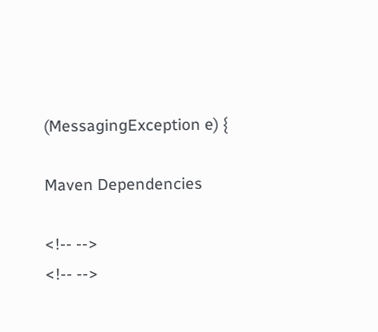(MessagingException e) {

Maven Dependencies

<!-- -->
<!-- -->